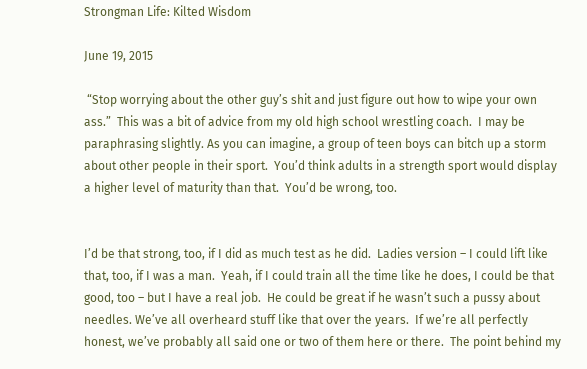Strongman Life: Kilted Wisdom

June 19, 2015

 “Stop worrying about the other guy’s shit and just figure out how to wipe your own ass.”  This was a bit of advice from my old high school wrestling coach.  I may be paraphrasing slightly. As you can imagine, a group of teen boys can bitch up a storm about other people in their sport.  You’d think adults in a strength sport would display a higher level of maturity than that.  You’d be wrong, too.


I’d be that strong, too, if I did as much test as he did.  Ladies version – I could lift like that, too, if I was a man.  Yeah, if I could train all the time like he does, I could be that good, too – but I have a real job.  He could be great if he wasn’t such a pussy about needles. We’ve all overheard stuff like that over the years.  If we’re all perfectly honest, we’ve probably all said one or two of them here or there.  The point behind my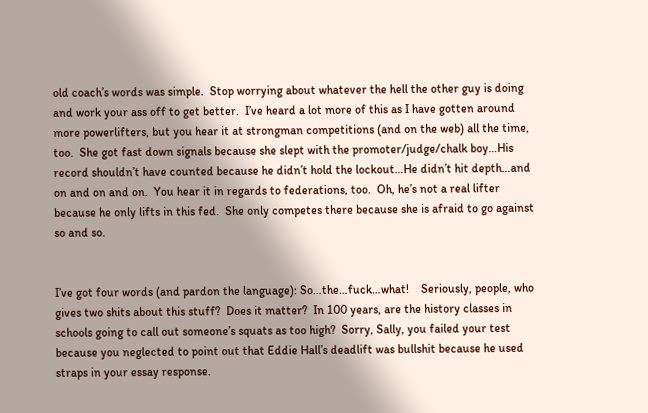old coach’s words was simple.  Stop worrying about whatever the hell the other guy is doing and work your ass off to get better.  I’ve heard a lot more of this as I have gotten around more powerlifters, but you hear it at strongman competitions (and on the web) all the time, too.  She got fast down signals because she slept with the promoter/judge/chalk boy…His record shouldn’t have counted because he didn’t hold the lockout…He didn’t hit depth…and on and on and on.  You hear it in regards to federations, too.  Oh, he’s not a real lifter because he only lifts in this fed.  She only competes there because she is afraid to go against so and so.


I’ve got four words (and pardon the language): So…the…fuck…what!    Seriously, people, who gives two shits about this stuff?  Does it matter?  In 100 years, are the history classes in schools going to call out someone’s squats as too high?  Sorry, Sally, you failed your test because you neglected to point out that Eddie Hall’s deadlift was bullshit because he used straps in your essay response.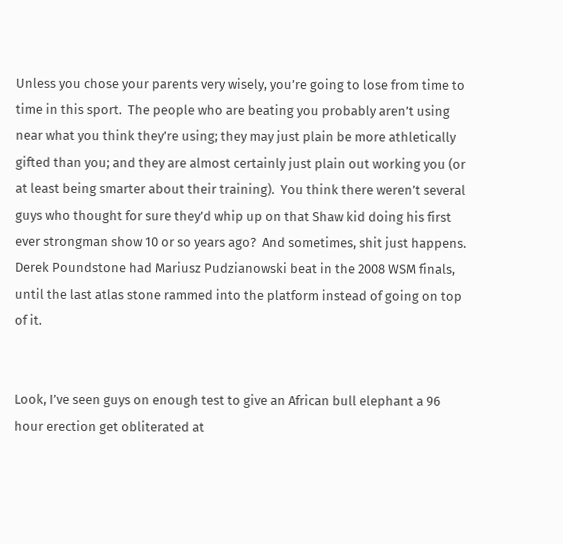Unless you chose your parents very wisely, you’re going to lose from time to time in this sport.  The people who are beating you probably aren’t using near what you think they’re using; they may just plain be more athletically gifted than you; and they are almost certainly just plain out working you (or at least being smarter about their training).  You think there weren’t several guys who thought for sure they’d whip up on that Shaw kid doing his first ever strongman show 10 or so years ago?  And sometimes, shit just happens.  Derek Poundstone had Mariusz Pudzianowski beat in the 2008 WSM finals, until the last atlas stone rammed into the platform instead of going on top of it.


Look, I’ve seen guys on enough test to give an African bull elephant a 96 hour erection get obliterated at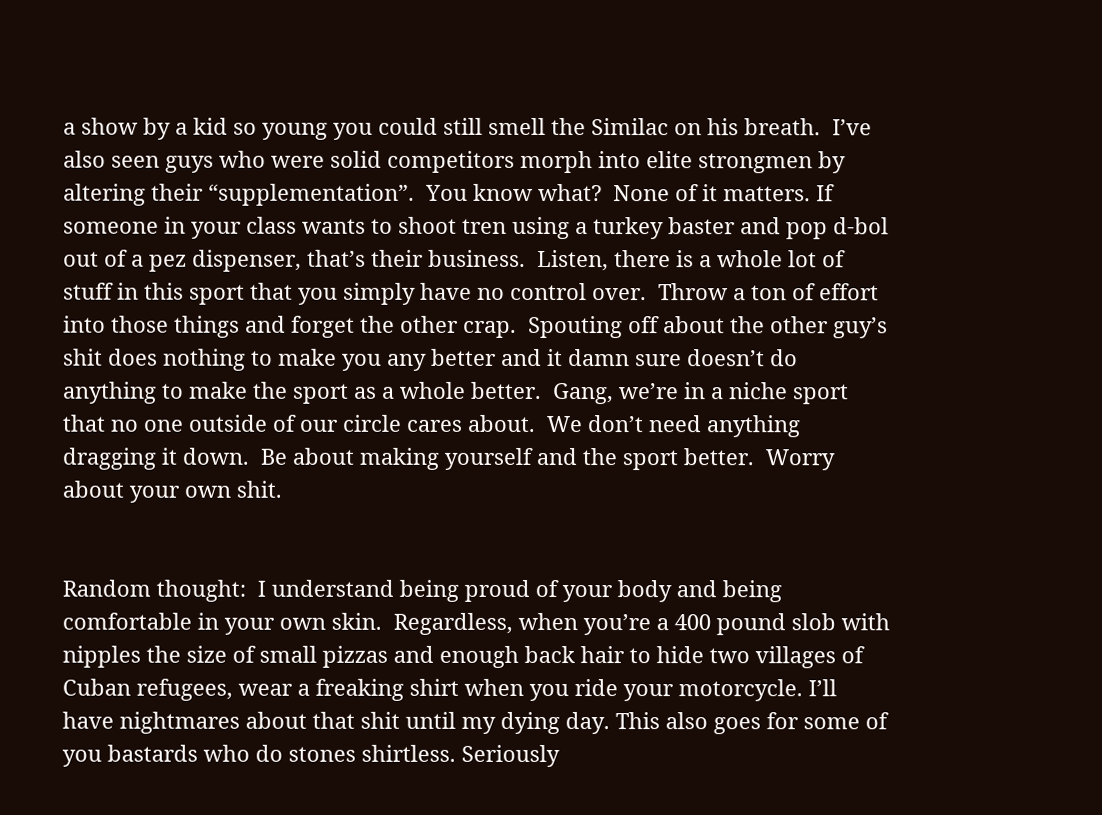a show by a kid so young you could still smell the Similac on his breath.  I’ve also seen guys who were solid competitors morph into elite strongmen by altering their “supplementation”.  You know what?  None of it matters. If someone in your class wants to shoot tren using a turkey baster and pop d-bol out of a pez dispenser, that’s their business.  Listen, there is a whole lot of stuff in this sport that you simply have no control over.  Throw a ton of effort into those things and forget the other crap.  Spouting off about the other guy’s shit does nothing to make you any better and it damn sure doesn’t do anything to make the sport as a whole better.  Gang, we’re in a niche sport that no one outside of our circle cares about.  We don’t need anything dragging it down.  Be about making yourself and the sport better.  Worry about your own shit.


Random thought:  I understand being proud of your body and being comfortable in your own skin.  Regardless, when you’re a 400 pound slob with nipples the size of small pizzas and enough back hair to hide two villages of Cuban refugees, wear a freaking shirt when you ride your motorcycle. I’ll have nightmares about that shit until my dying day. This also goes for some of you bastards who do stones shirtless. Seriously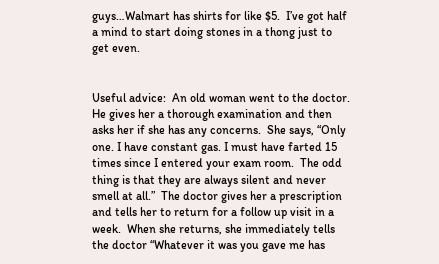guys…Walmart has shirts for like $5.  I’ve got half a mind to start doing stones in a thong just to get even.


Useful advice:  An old woman went to the doctor.  He gives her a thorough examination and then asks her if she has any concerns.  She says, “Only one. I have constant gas. I must have farted 15 times since I entered your exam room.  The odd thing is that they are always silent and never smell at all.”  The doctor gives her a prescription and tells her to return for a follow up visit in a week.  When she returns, she immediately tells the doctor “Whatever it was you gave me has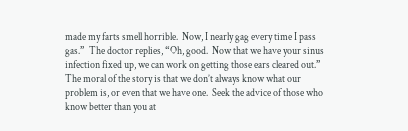made my farts smell horrible.  Now, I nearly gag every time I pass gas.”  The doctor replies, “Oh, good.  Now that we have your sinus infection fixed up, we can work on getting those ears cleared out.”  The moral of the story is that we don’t always know what our problem is, or even that we have one.  Seek the advice of those who know better than you at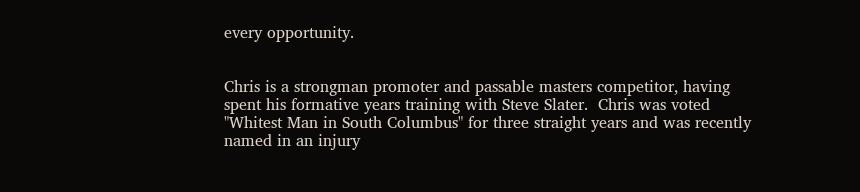every opportunity.


Chris is a strongman promoter and passable masters competitor, having spent his formative years training with Steve Slater.  Chris was voted "Whitest Man in South Columbus" for three straight years and was recently named in an injury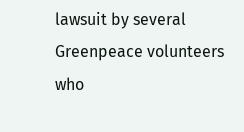lawsuit by several Greenpeace volunteers who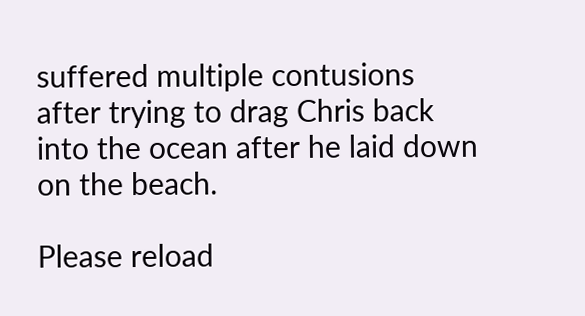suffered multiple contusions after trying to drag Chris back into the ocean after he laid down on the beach.

Please reload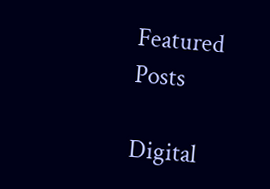Featured Posts

Digital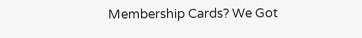Membership Cards? We Got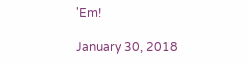'Em!

January 30, 2018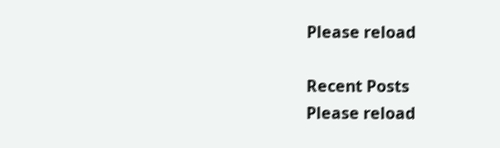Please reload

Recent Posts
Please reload